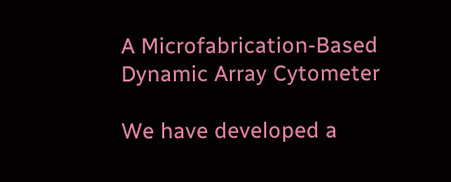A Microfabrication-Based Dynamic Array Cytometer

We have developed a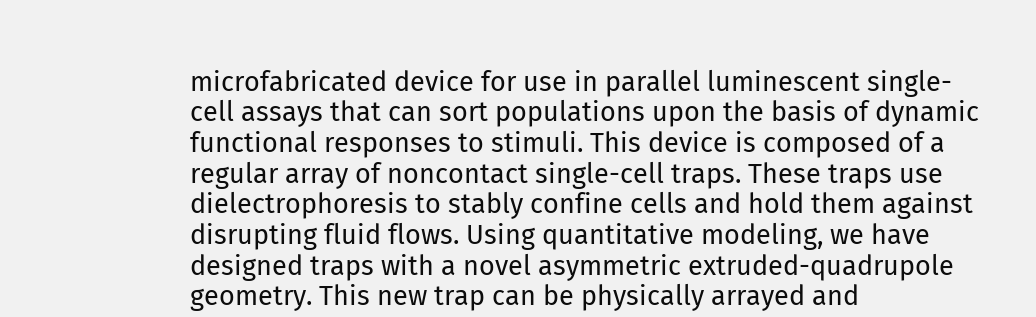microfabricated device for use in parallel luminescent single-cell assays that can sort populations upon the basis of dynamic functional responses to stimuli. This device is composed of a regular array of noncontact single-cell traps. These traps use dielectrophoresis to stably confine cells and hold them against disrupting fluid flows. Using quantitative modeling, we have designed traps with a novel asymmetric extruded-quadrupole geometry. This new trap can be physically arrayed and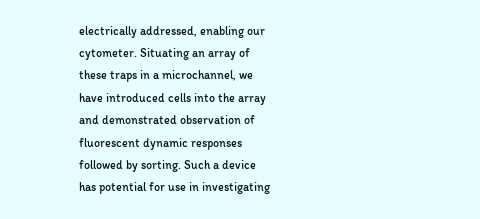electrically addressed, enabling our cytometer. Situating an array of these traps in a microchannel, we have introduced cells into the array and demonstrated observation of fluorescent dynamic responses followed by sorting. Such a device has potential for use in investigating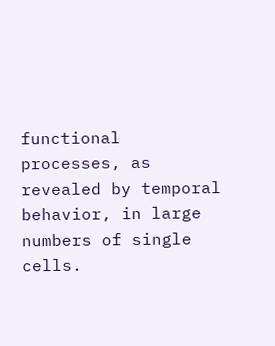functional processes, as revealed by temporal behavior, in large numbers of single cells.